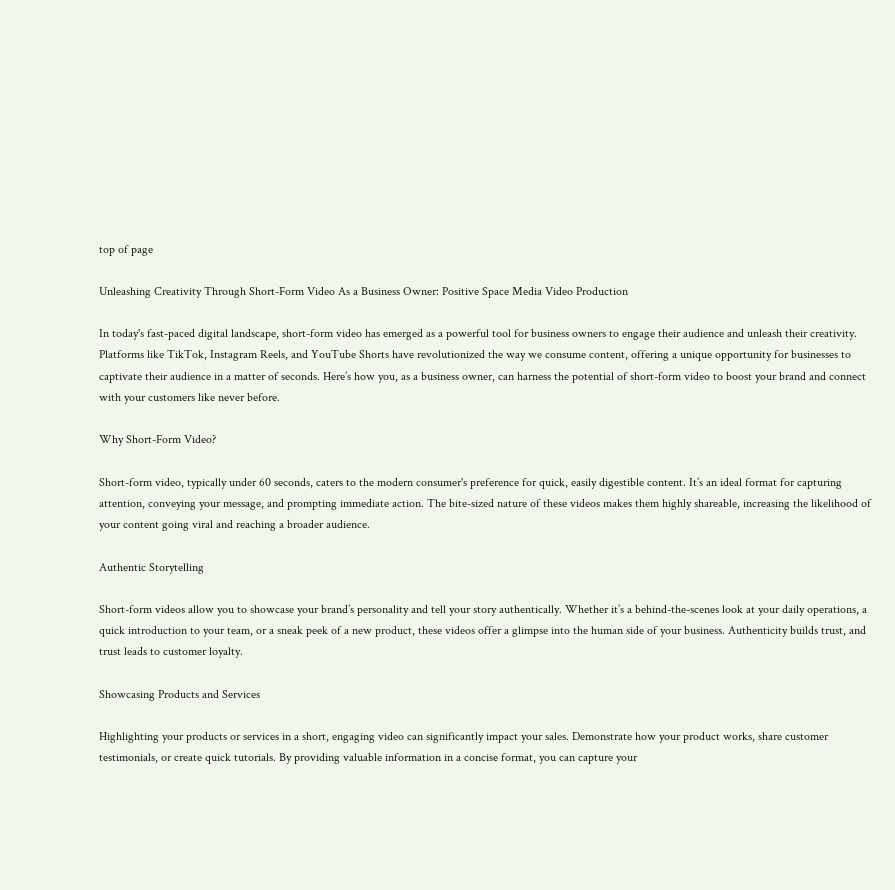top of page

Unleashing Creativity Through Short-Form Video As a Business Owner: Positive Space Media Video Production

In today's fast-paced digital landscape, short-form video has emerged as a powerful tool for business owners to engage their audience and unleash their creativity. Platforms like TikTok, Instagram Reels, and YouTube Shorts have revolutionized the way we consume content, offering a unique opportunity for businesses to captivate their audience in a matter of seconds. Here’s how you, as a business owner, can harness the potential of short-form video to boost your brand and connect with your customers like never before.

Why Short-Form Video?

Short-form video, typically under 60 seconds, caters to the modern consumer's preference for quick, easily digestible content. It’s an ideal format for capturing attention, conveying your message, and prompting immediate action. The bite-sized nature of these videos makes them highly shareable, increasing the likelihood of your content going viral and reaching a broader audience.

Authentic Storytelling

Short-form videos allow you to showcase your brand’s personality and tell your story authentically. Whether it’s a behind-the-scenes look at your daily operations, a quick introduction to your team, or a sneak peek of a new product, these videos offer a glimpse into the human side of your business. Authenticity builds trust, and trust leads to customer loyalty.

Showcasing Products and Services

Highlighting your products or services in a short, engaging video can significantly impact your sales. Demonstrate how your product works, share customer testimonials, or create quick tutorials. By providing valuable information in a concise format, you can capture your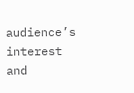audience’s interest and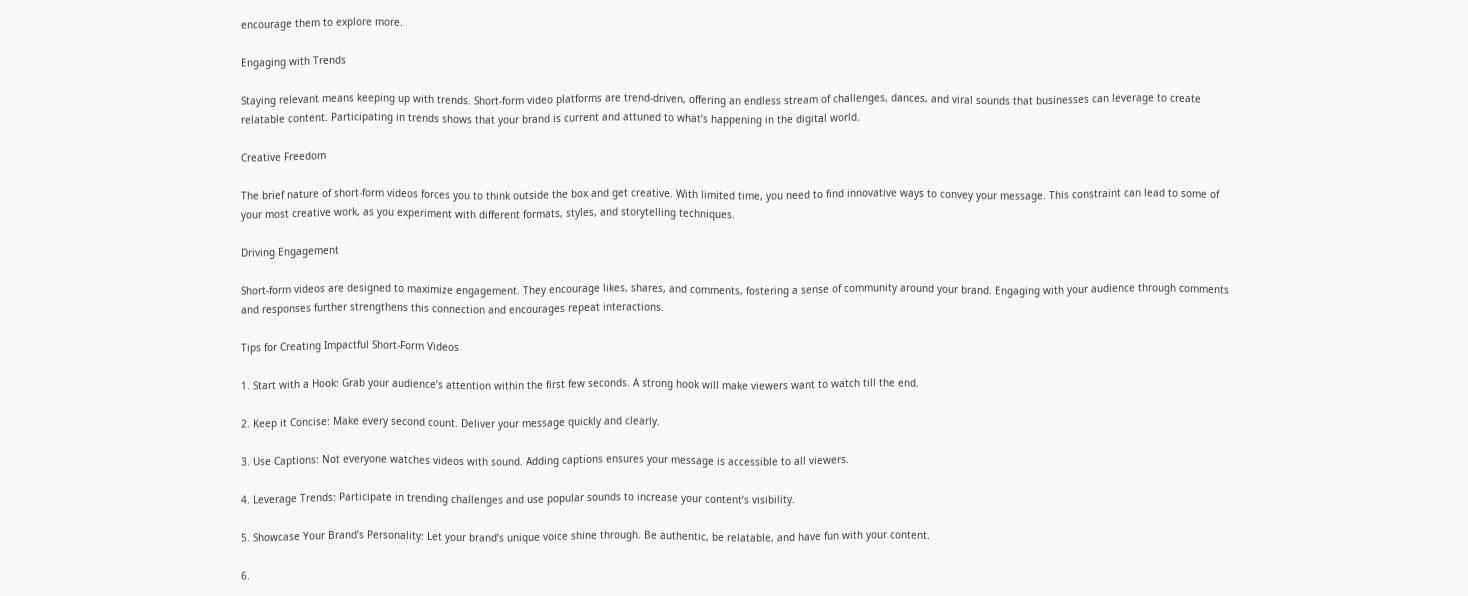encourage them to explore more.

Engaging with Trends

Staying relevant means keeping up with trends. Short-form video platforms are trend-driven, offering an endless stream of challenges, dances, and viral sounds that businesses can leverage to create relatable content. Participating in trends shows that your brand is current and attuned to what’s happening in the digital world.

Creative Freedom

The brief nature of short-form videos forces you to think outside the box and get creative. With limited time, you need to find innovative ways to convey your message. This constraint can lead to some of your most creative work, as you experiment with different formats, styles, and storytelling techniques.

Driving Engagement

Short-form videos are designed to maximize engagement. They encourage likes, shares, and comments, fostering a sense of community around your brand. Engaging with your audience through comments and responses further strengthens this connection and encourages repeat interactions.

Tips for Creating Impactful Short-Form Videos

1. Start with a Hook: Grab your audience’s attention within the first few seconds. A strong hook will make viewers want to watch till the end.

2. Keep it Concise: Make every second count. Deliver your message quickly and clearly.

3. Use Captions: Not everyone watches videos with sound. Adding captions ensures your message is accessible to all viewers.

4. Leverage Trends: Participate in trending challenges and use popular sounds to increase your content’s visibility.

5. Showcase Your Brand’s Personality: Let your brand’s unique voice shine through. Be authentic, be relatable, and have fun with your content.

6.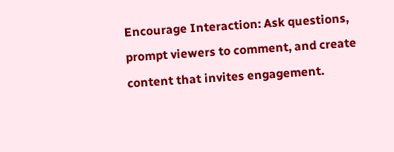Encourage Interaction: Ask questions, prompt viewers to comment, and create content that invites engagement.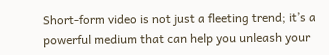Short-form video is not just a fleeting trend; it’s a powerful medium that can help you unleash your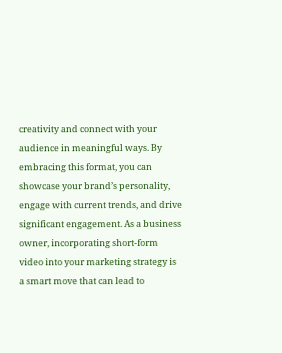creativity and connect with your audience in meaningful ways. By embracing this format, you can showcase your brand’s personality, engage with current trends, and drive significant engagement. As a business owner, incorporating short-form video into your marketing strategy is a smart move that can lead to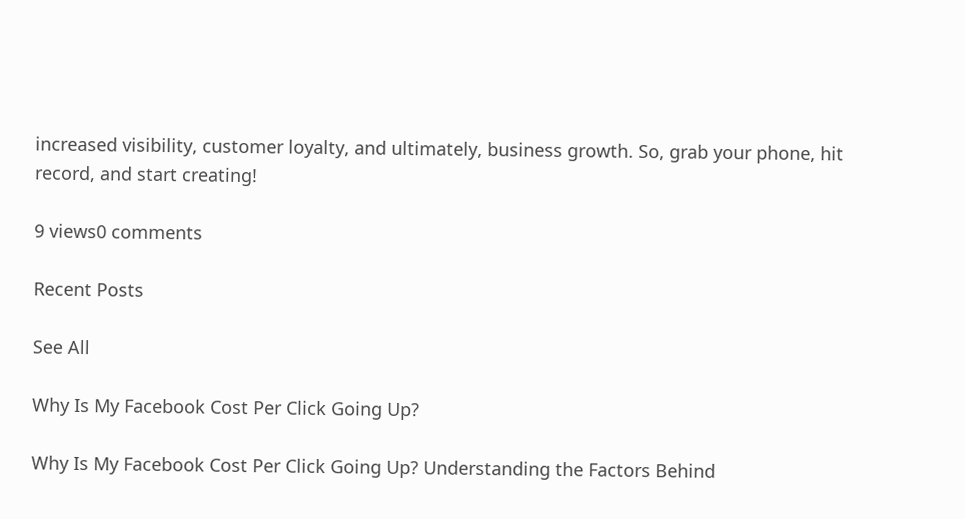increased visibility, customer loyalty, and ultimately, business growth. So, grab your phone, hit record, and start creating!

9 views0 comments

Recent Posts

See All

Why Is My Facebook Cost Per Click Going Up?

Why Is My Facebook Cost Per Click Going Up? Understanding the Factors Behind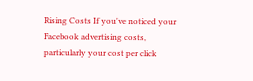Rising Costs If you've noticed your Facebook advertising costs, particularly your cost per click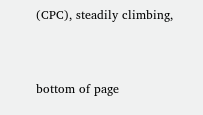(CPC), steadily climbing,


bottom of page